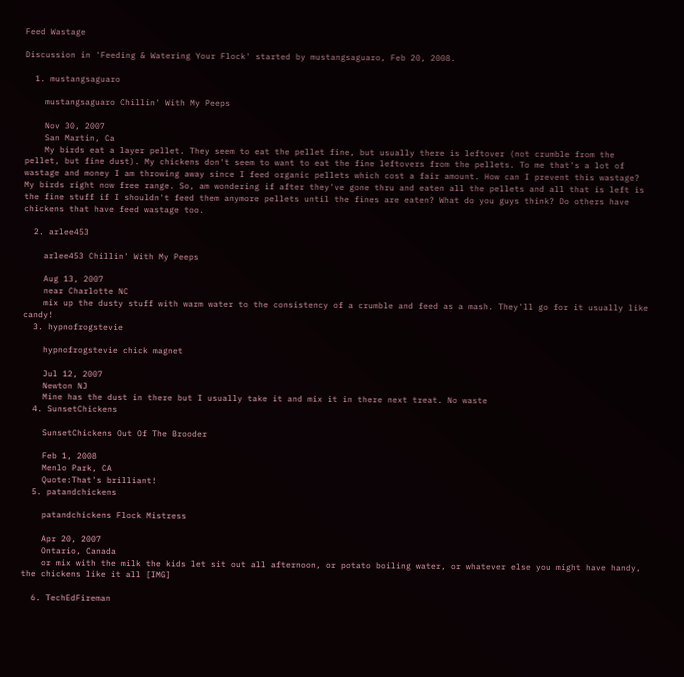Feed Wastage

Discussion in 'Feeding & Watering Your Flock' started by mustangsaguaro, Feb 20, 2008.

  1. mustangsaguaro

    mustangsaguaro Chillin' With My Peeps

    Nov 30, 2007
    San Martin, Ca
    My birds eat a layer pellet. They seem to eat the pellet fine, but usually there is leftover (not crumble from the pellet, but fine dust). My chickens don't seem to want to eat the fine leftovers from the pellets. To me that's a lot of wastage and money I am throwing away since I feed organic pellets which cost a fair amount. How can I prevent this wastage? My birds right now free range. So, am wondering if after they've gone thru and eaten all the pellets and all that is left is the fine stuff if I shouldn't feed them anymore pellets until the fines are eaten? What do you guys think? Do others have chickens that have feed wastage too.

  2. arlee453

    arlee453 Chillin' With My Peeps

    Aug 13, 2007
    near Charlotte NC
    mix up the dusty stuff with warm water to the consistency of a crumble and feed as a mash. They'll go for it usually like candy!
  3. hypnofrogstevie

    hypnofrogstevie chick magnet

    Jul 12, 2007
    Newton NJ
    Mine has the dust in there but I usually take it and mix it in there next treat. No waste
  4. SunsetChickens

    SunsetChickens Out Of The Brooder

    Feb 1, 2008
    Menlo Park, CA
    Quote:That's brilliant!
  5. patandchickens

    patandchickens Flock Mistress

    Apr 20, 2007
    Ontario, Canada
    or mix with the milk the kids let sit out all afternoon, or potato boiling water, or whatever else you might have handy, the chickens like it all [IMG]

  6. TechEdFireman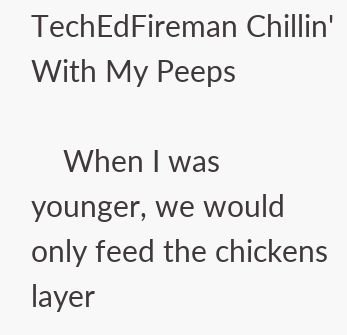TechEdFireman Chillin' With My Peeps

    When I was younger, we would only feed the chickens layer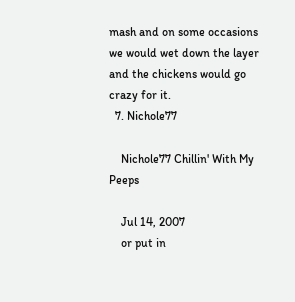mash and on some occasions we would wet down the layer and the chickens would go crazy for it.
  7. Nichole77

    Nichole77 Chillin' With My Peeps

    Jul 14, 2007
    or put in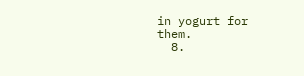in yogurt for them.
  8.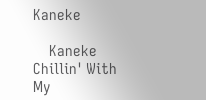Kaneke

    Kaneke Chillin' With My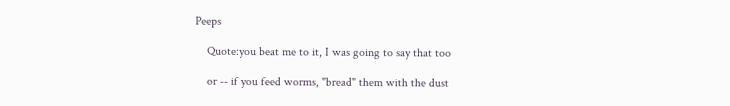Peeps

    Quote:you beat me to it, I was going to say that too

    or -- if you feed worms, "bread" them with the dust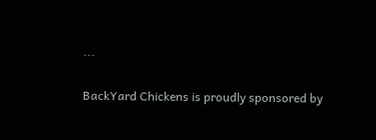...

BackYard Chickens is proudly sponsored by